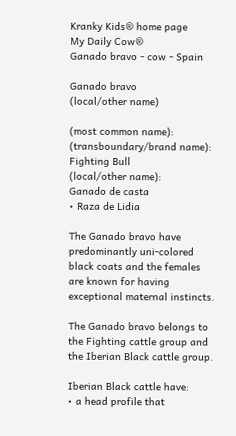Kranky Kids® home page
My Daily Cow®
Ganado bravo - cow - Spain

Ganado bravo
(local/other name)

(most common name):
(transboundary/brand name):
Fighting Bull
(local/other name):
Ganado de casta
• Raza de Lidia

The Ganado bravo have predominantly uni-colored black coats and the females are known for having exceptional maternal instincts.

The Ganado bravo belongs to the Fighting cattle group and the Iberian Black cattle group.

Iberian Black cattle have:
• a head profile that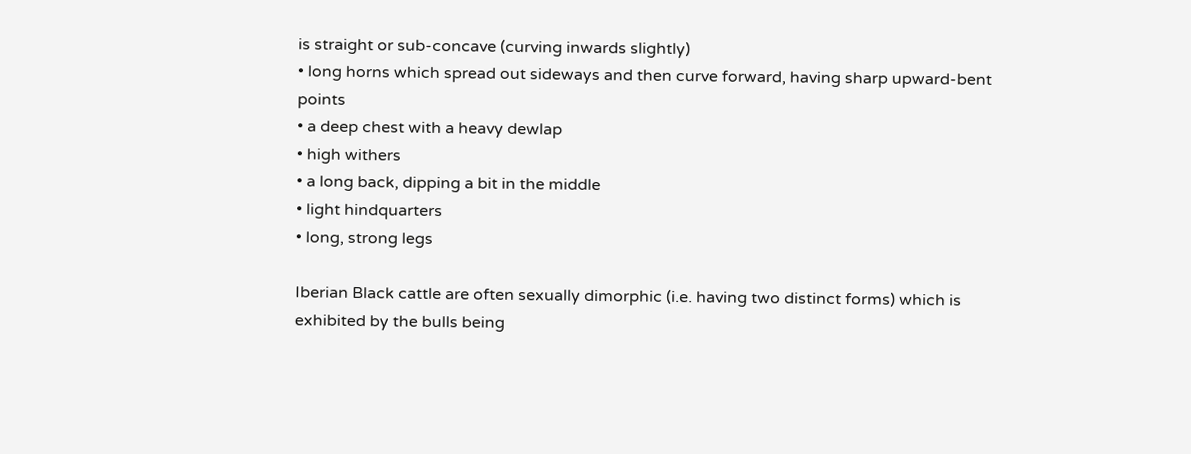is straight or sub-concave (curving inwards slightly)
• long horns which spread out sideways and then curve forward, having sharp upward-bent points
• a deep chest with a heavy dewlap
• high withers
• a long back, dipping a bit in the middle
• light hindquarters
• long, strong legs

Iberian Black cattle are often sexually dimorphic (i.e. having two distinct forms) which is exhibited by the bulls being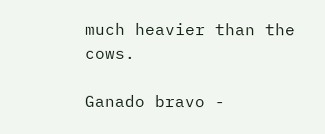much heavier than the cows.

Ganado bravo -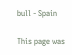bull - Spain

This page was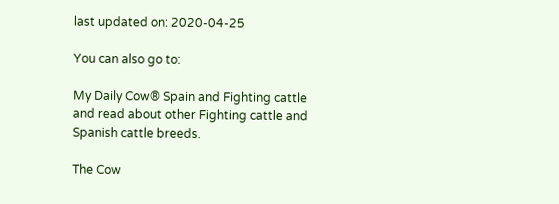last updated on: 2020-04-25

You can also go to:

My Daily Cow® Spain and Fighting cattle and read about other Fighting cattle and Spanish cattle breeds.

The Cow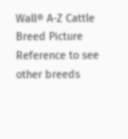Wall® A-Z Cattle Breed Picture Reference to see other breeds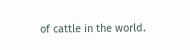of cattle in the world.